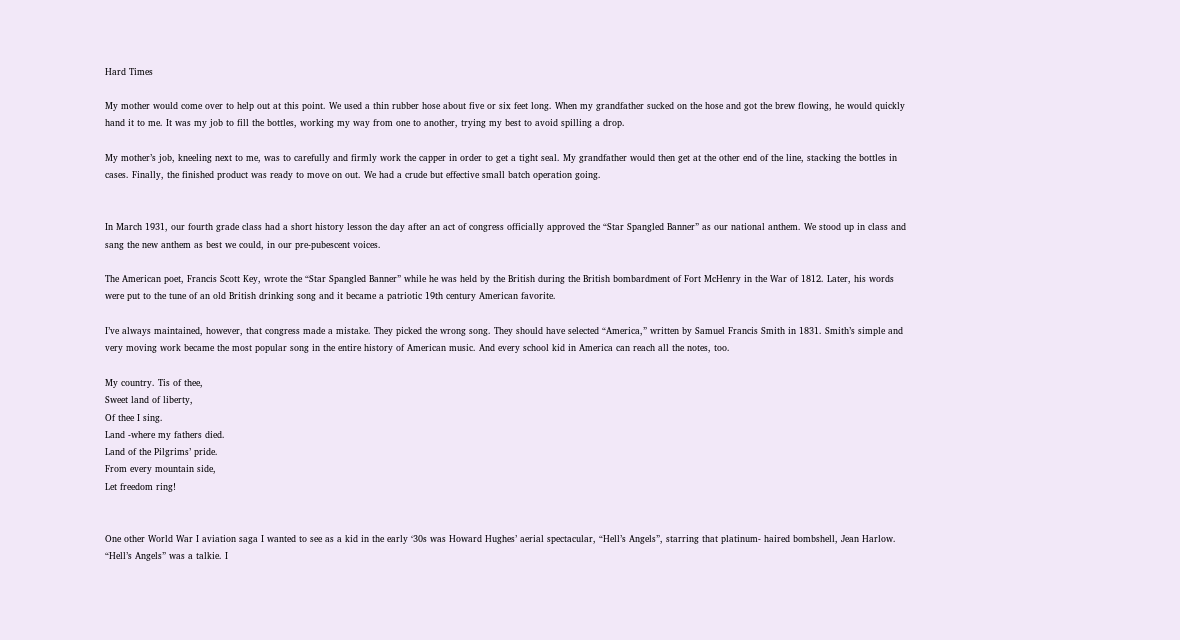Hard Times

My mother would come over to help out at this point. We used a thin rubber hose about five or six feet long. When my grandfather sucked on the hose and got the brew flowing, he would quickly hand it to me. It was my job to fill the bottles, working my way from one to another, trying my best to avoid spilling a drop.

My mother’s job, kneeling next to me, was to carefully and firmly work the capper in order to get a tight seal. My grandfather would then get at the other end of the line, stacking the bottles in cases. Finally, the finished product was ready to move on out. We had a crude but effective small batch operation going.


In March 1931, our fourth grade class had a short history lesson the day after an act of congress officially approved the “Star Spangled Banner” as our national anthem. We stood up in class and sang the new anthem as best we could, in our pre-pubescent voices.

The American poet, Francis Scott Key, wrote the “Star Spangled Banner” while he was held by the British during the British bombardment of Fort McHenry in the War of 1812. Later, his words were put to the tune of an old British drinking song and it became a patriotic 19th century American favorite.

I’ve always maintained, however, that congress made a mistake. They picked the wrong song. They should have selected “America,” written by Samuel Francis Smith in 1831. Smith’s simple and very moving work became the most popular song in the entire history of American music. And every school kid in America can reach all the notes, too.

My country. Tis of thee,
Sweet land of liberty,
Of thee I sing.
Land -where my fathers died.
Land of the Pilgrims’ pride.
From every mountain side,
Let freedom ring!


One other World War I aviation saga I wanted to see as a kid in the early ‘30s was Howard Hughes’ aerial spectacular, “Hell’s Angels”, starring that platinum- haired bombshell, Jean Harlow. “Hell’s Angels” was a talkie. I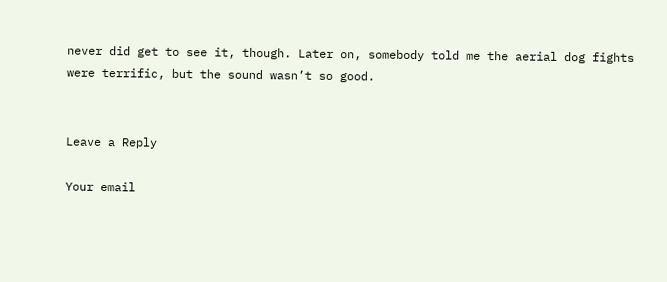never did get to see it, though. Later on, somebody told me the aerial dog fights were terrific, but the sound wasn’t so good.


Leave a Reply

Your email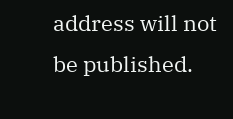address will not be published.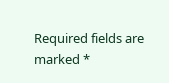Required fields are marked *